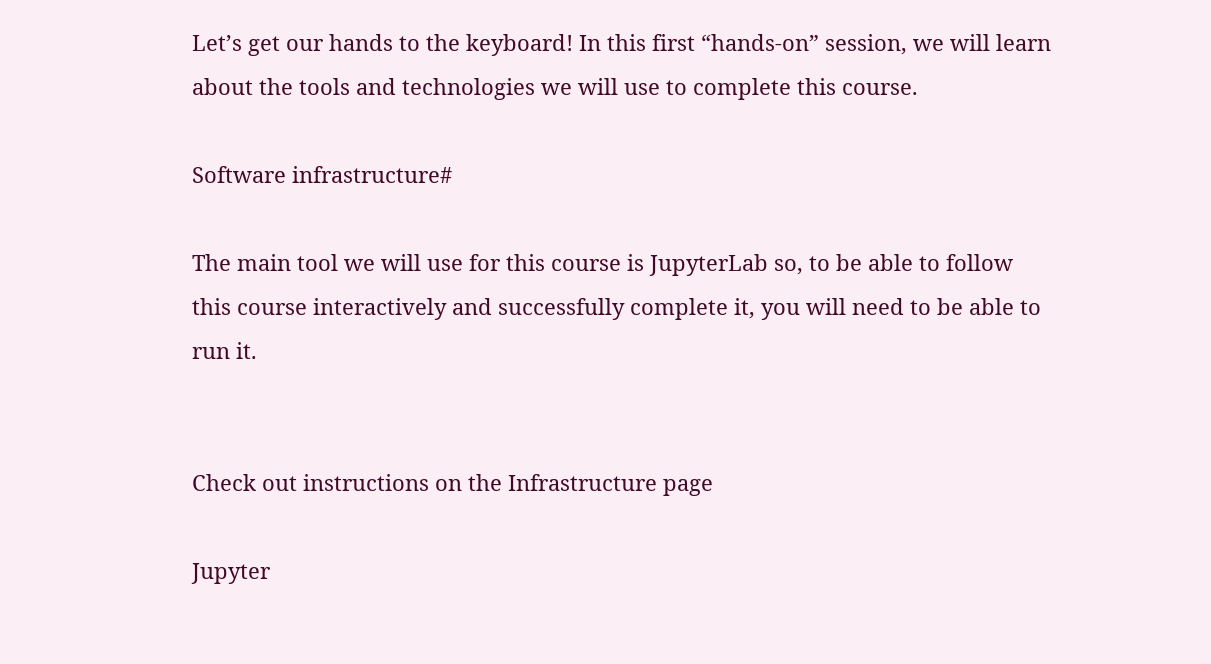Let’s get our hands to the keyboard! In this first “hands-on” session, we will learn about the tools and technologies we will use to complete this course.

Software infrastructure#

The main tool we will use for this course is JupyterLab so, to be able to follow this course interactively and successfully complete it, you will need to be able to run it.


Check out instructions on the Infrastructure page

Jupyter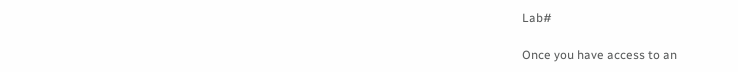Lab#

Once you have access to an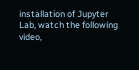installation of Jupyter Lab, watch the following video,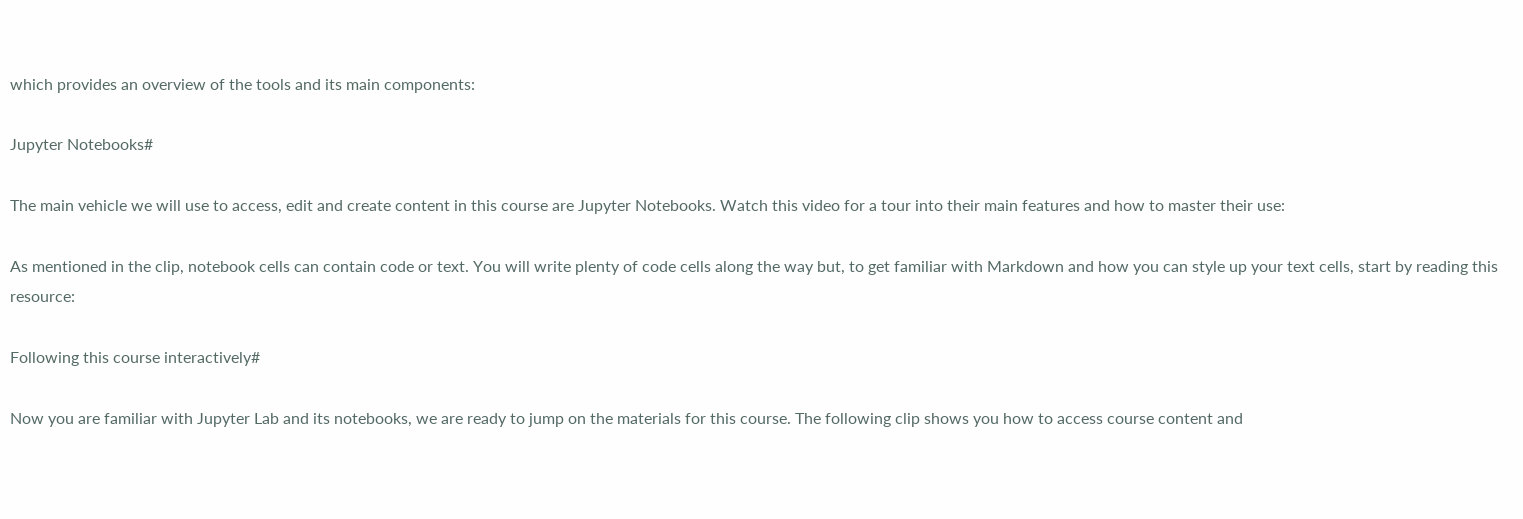which provides an overview of the tools and its main components:

Jupyter Notebooks#

The main vehicle we will use to access, edit and create content in this course are Jupyter Notebooks. Watch this video for a tour into their main features and how to master their use:

As mentioned in the clip, notebook cells can contain code or text. You will write plenty of code cells along the way but, to get familiar with Markdown and how you can style up your text cells, start by reading this resource:

Following this course interactively#

Now you are familiar with Jupyter Lab and its notebooks, we are ready to jump on the materials for this course. The following clip shows you how to access course content and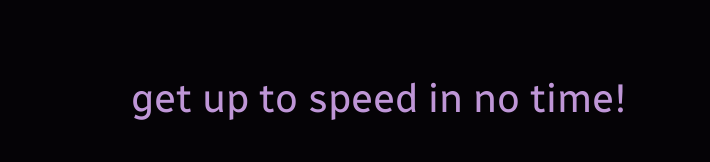get up to speed in no time!